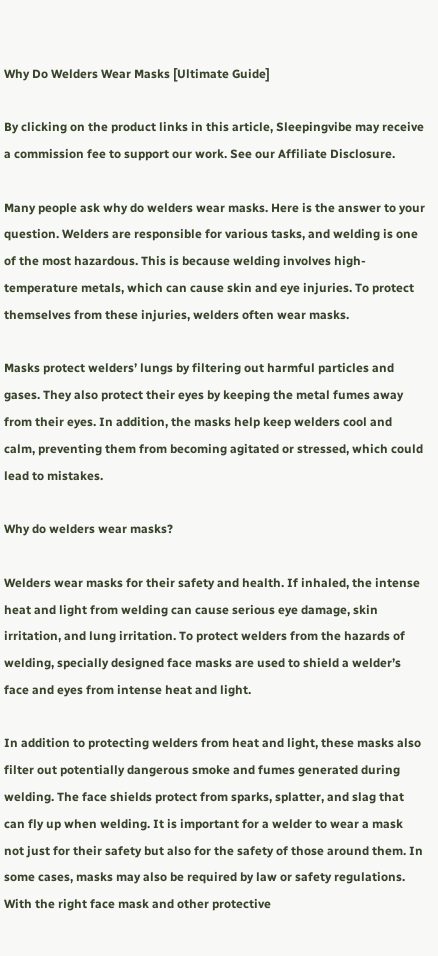Why Do Welders Wear Masks [Ultimate Guide]

By clicking on the product links in this article, Sleepingvibe may receive a commission fee to support our work. See our Affiliate Disclosure.

Many people ask why do welders wear masks. Here is the answer to your question. Welders are responsible for various tasks, and welding is one of the most hazardous. This is because welding involves high-temperature metals, which can cause skin and eye injuries. To protect themselves from these injuries, welders often wear masks.

Masks protect welders’ lungs by filtering out harmful particles and gases. They also protect their eyes by keeping the metal fumes away from their eyes. In addition, the masks help keep welders cool and calm, preventing them from becoming agitated or stressed, which could lead to mistakes.

Why do welders wear masks?

Welders wear masks for their safety and health. If inhaled, the intense heat and light from welding can cause serious eye damage, skin irritation, and lung irritation. To protect welders from the hazards of welding, specially designed face masks are used to shield a welder’s face and eyes from intense heat and light.

In addition to protecting welders from heat and light, these masks also filter out potentially dangerous smoke and fumes generated during welding. The face shields protect from sparks, splatter, and slag that can fly up when welding. It is important for a welder to wear a mask not just for their safety but also for the safety of those around them. In some cases, masks may also be required by law or safety regulations. With the right face mask and other protective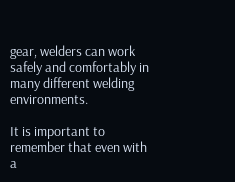gear, welders can work safely and comfortably in many different welding environments.

It is important to remember that even with a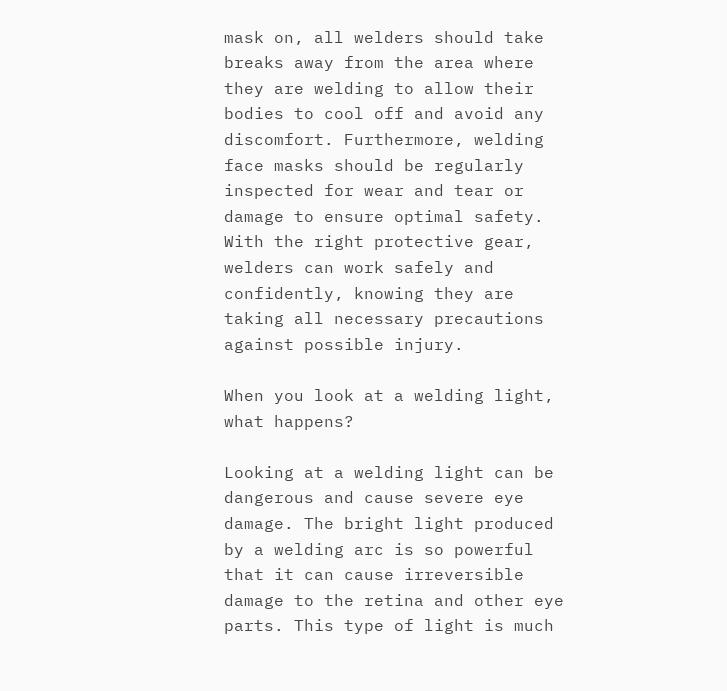mask on, all welders should take breaks away from the area where they are welding to allow their bodies to cool off and avoid any discomfort. Furthermore, welding face masks should be regularly inspected for wear and tear or damage to ensure optimal safety. With the right protective gear, welders can work safely and confidently, knowing they are taking all necessary precautions against possible injury.

When you look at a welding light, what happens?

Looking at a welding light can be dangerous and cause severe eye damage. The bright light produced by a welding arc is so powerful that it can cause irreversible damage to the retina and other eye parts. This type of light is much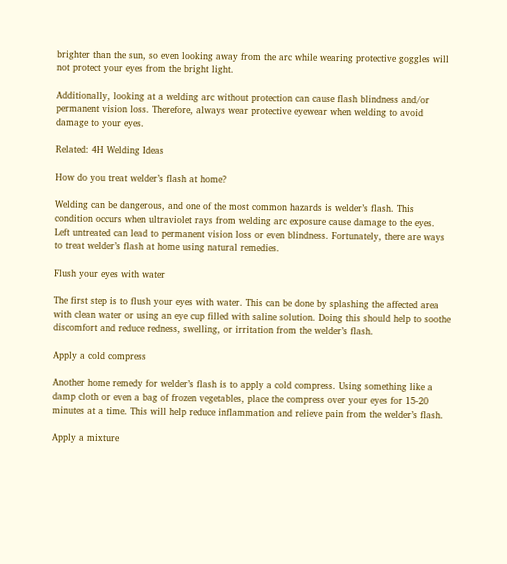brighter than the sun, so even looking away from the arc while wearing protective goggles will not protect your eyes from the bright light.

Additionally, looking at a welding arc without protection can cause flash blindness and/or permanent vision loss. Therefore, always wear protective eyewear when welding to avoid damage to your eyes.

Related: 4H Welding Ideas

How do you treat welder’s flash at home?

Welding can be dangerous, and one of the most common hazards is welder’s flash. This condition occurs when ultraviolet rays from welding arc exposure cause damage to the eyes. Left untreated can lead to permanent vision loss or even blindness. Fortunately, there are ways to treat welder’s flash at home using natural remedies.

Flush your eyes with water

The first step is to flush your eyes with water. This can be done by splashing the affected area with clean water or using an eye cup filled with saline solution. Doing this should help to soothe discomfort and reduce redness, swelling, or irritation from the welder’s flash.

Apply a cold compress

Another home remedy for welder’s flash is to apply a cold compress. Using something like a damp cloth or even a bag of frozen vegetables, place the compress over your eyes for 15-20 minutes at a time. This will help reduce inflammation and relieve pain from the welder’s flash.

Apply a mixture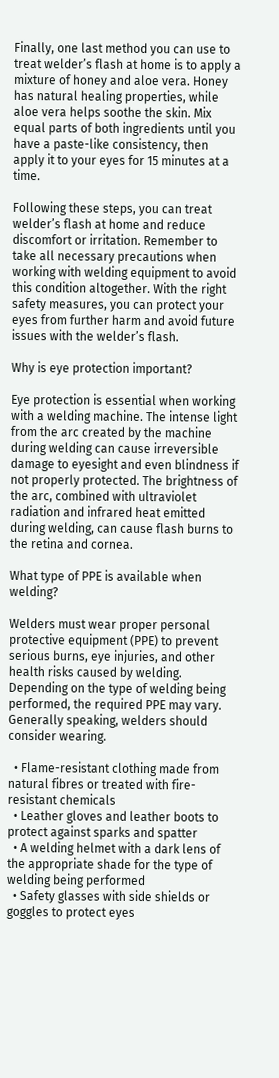Finally, one last method you can use to treat welder’s flash at home is to apply a mixture of honey and aloe vera. Honey has natural healing properties, while aloe vera helps soothe the skin. Mix equal parts of both ingredients until you have a paste-like consistency, then apply it to your eyes for 15 minutes at a time.

Following these steps, you can treat welder’s flash at home and reduce discomfort or irritation. Remember to take all necessary precautions when working with welding equipment to avoid this condition altogether. With the right safety measures, you can protect your eyes from further harm and avoid future issues with the welder’s flash.

Why is eye protection important?

Eye protection is essential when working with a welding machine. The intense light from the arc created by the machine during welding can cause irreversible damage to eyesight and even blindness if not properly protected. The brightness of the arc, combined with ultraviolet radiation and infrared heat emitted during welding, can cause flash burns to the retina and cornea.

What type of PPE is available when welding?

Welders must wear proper personal protective equipment (PPE) to prevent serious burns, eye injuries, and other health risks caused by welding. Depending on the type of welding being performed, the required PPE may vary. Generally speaking, welders should consider wearing.

  • Flame-resistant clothing made from natural fibres or treated with fire-resistant chemicals
  • Leather gloves and leather boots to protect against sparks and spatter
  • A welding helmet with a dark lens of the appropriate shade for the type of welding being performed
  • Safety glasses with side shields or goggles to protect eyes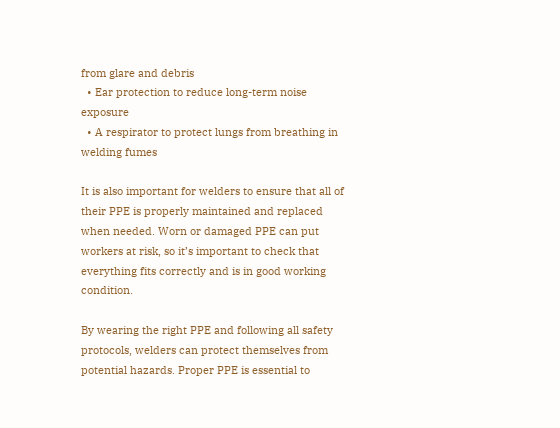from glare and debris
  • Ear protection to reduce long-term noise exposure
  • A respirator to protect lungs from breathing in welding fumes

It is also important for welders to ensure that all of their PPE is properly maintained and replaced when needed. Worn or damaged PPE can put workers at risk, so it’s important to check that everything fits correctly and is in good working condition.

By wearing the right PPE and following all safety protocols, welders can protect themselves from potential hazards. Proper PPE is essential to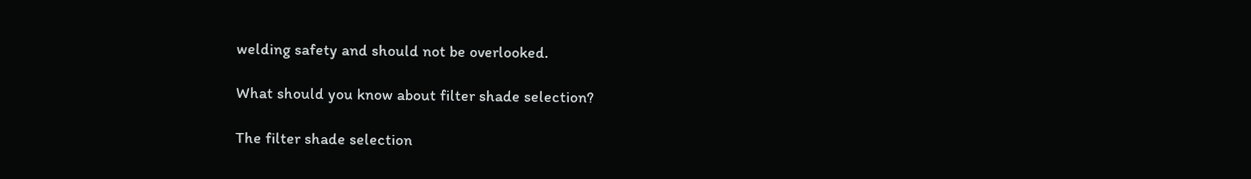welding safety and should not be overlooked.

What should you know about filter shade selection?

The filter shade selection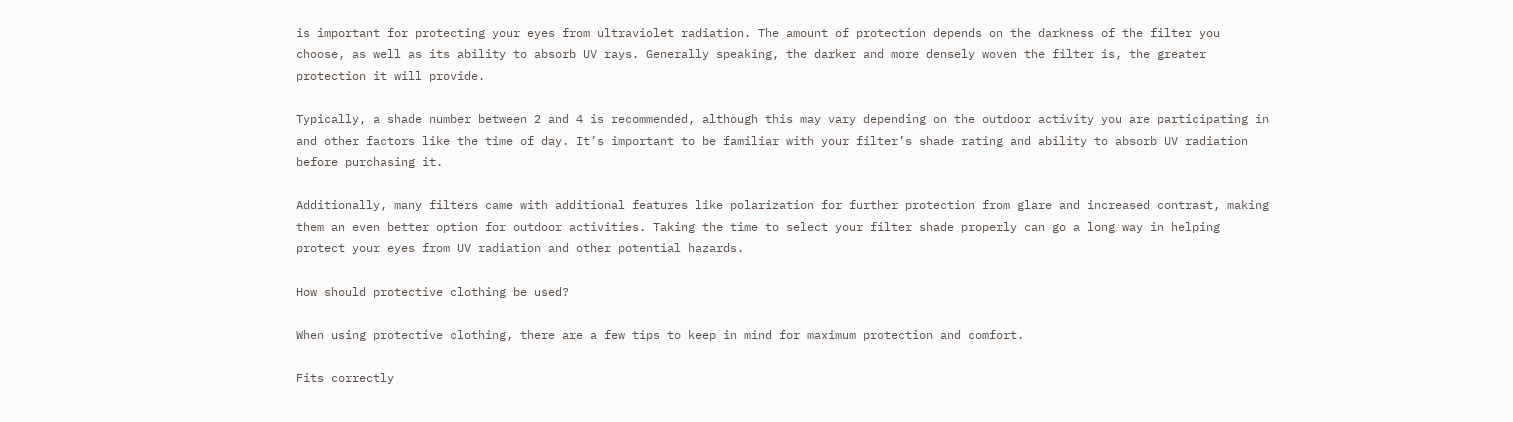is important for protecting your eyes from ultraviolet radiation. The amount of protection depends on the darkness of the filter you choose, as well as its ability to absorb UV rays. Generally speaking, the darker and more densely woven the filter is, the greater protection it will provide.

Typically, a shade number between 2 and 4 is recommended, although this may vary depending on the outdoor activity you are participating in and other factors like the time of day. It’s important to be familiar with your filter’s shade rating and ability to absorb UV radiation before purchasing it.

Additionally, many filters came with additional features like polarization for further protection from glare and increased contrast, making them an even better option for outdoor activities. Taking the time to select your filter shade properly can go a long way in helping protect your eyes from UV radiation and other potential hazards.

How should protective clothing be used?

When using protective clothing, there are a few tips to keep in mind for maximum protection and comfort.

Fits correctly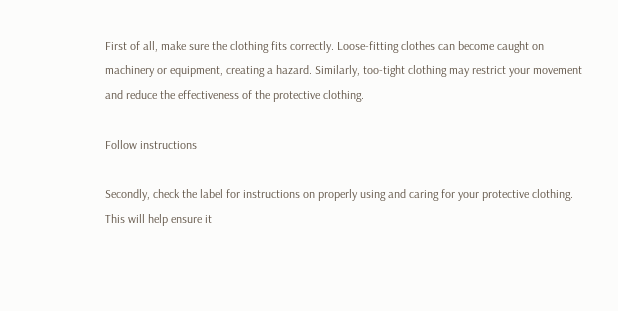First of all, make sure the clothing fits correctly. Loose-fitting clothes can become caught on machinery or equipment, creating a hazard. Similarly, too-tight clothing may restrict your movement and reduce the effectiveness of the protective clothing.

Follow instructions

Secondly, check the label for instructions on properly using and caring for your protective clothing. This will help ensure it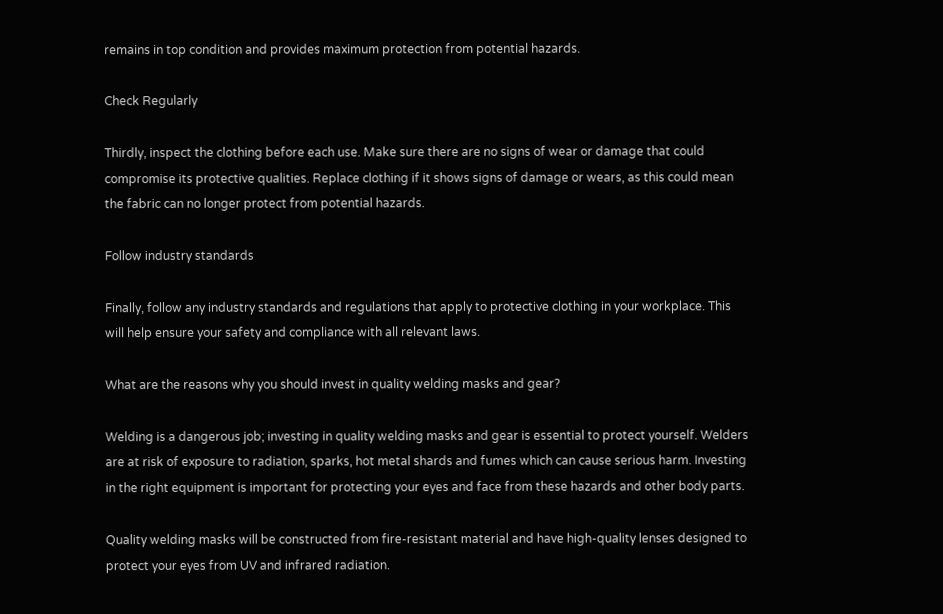remains in top condition and provides maximum protection from potential hazards.

Check Regularly

Thirdly, inspect the clothing before each use. Make sure there are no signs of wear or damage that could compromise its protective qualities. Replace clothing if it shows signs of damage or wears, as this could mean the fabric can no longer protect from potential hazards.

Follow industry standards

Finally, follow any industry standards and regulations that apply to protective clothing in your workplace. This will help ensure your safety and compliance with all relevant laws.

What are the reasons why you should invest in quality welding masks and gear?

Welding is a dangerous job; investing in quality welding masks and gear is essential to protect yourself. Welders are at risk of exposure to radiation, sparks, hot metal shards and fumes which can cause serious harm. Investing in the right equipment is important for protecting your eyes and face from these hazards and other body parts.

Quality welding masks will be constructed from fire-resistant material and have high-quality lenses designed to protect your eyes from UV and infrared radiation.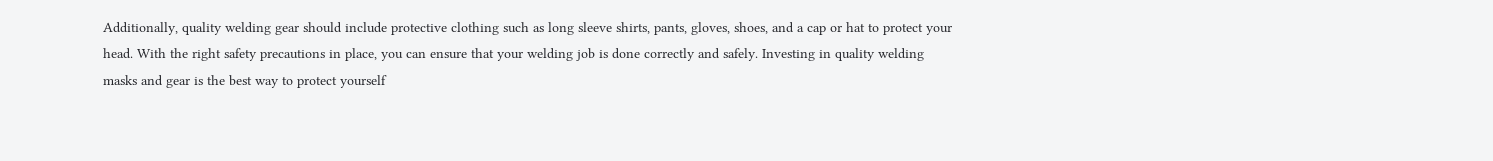Additionally, quality welding gear should include protective clothing such as long sleeve shirts, pants, gloves, shoes, and a cap or hat to protect your head. With the right safety precautions in place, you can ensure that your welding job is done correctly and safely. Investing in quality welding masks and gear is the best way to protect yourself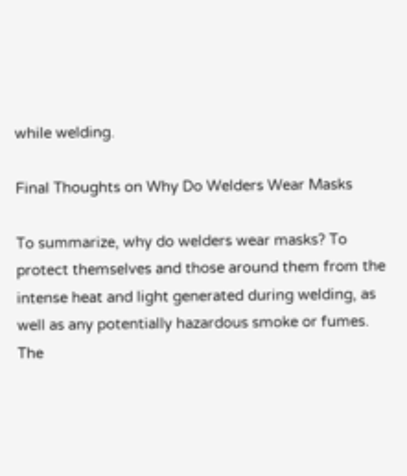while welding.

Final Thoughts on Why Do Welders Wear Masks

To summarize, why do welders wear masks? To protect themselves and those around them from the intense heat and light generated during welding, as well as any potentially hazardous smoke or fumes. The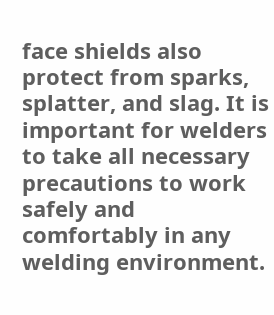face shields also protect from sparks, splatter, and slag. It is important for welders to take all necessary precautions to work safely and comfortably in any welding environment.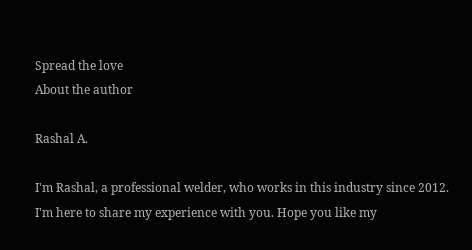Spread the love
About the author

Rashal A.

I'm Rashal, a professional welder, who works in this industry since 2012. I'm here to share my experience with you. Hope you like my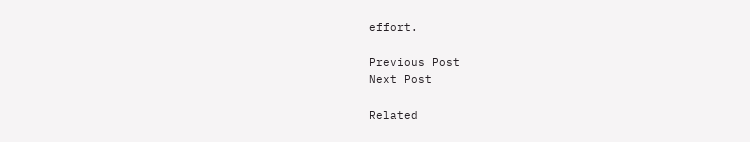effort.

Previous Post
Next Post

Related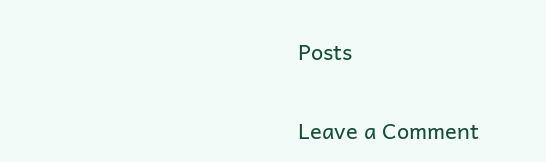Posts

Leave a Comment